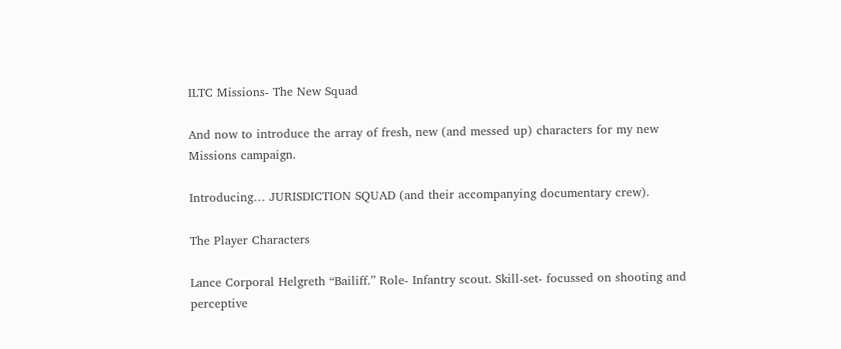ILTC Missions- The New Squad

And now to introduce the array of fresh, new (and messed up) characters for my new Missions campaign.

Introducing… JURISDICTION SQUAD (and their accompanying documentary crew).

The Player Characters

Lance Corporal Helgreth “Bailiff.” Role- Infantry scout. Skill-set- focussed on shooting and perceptive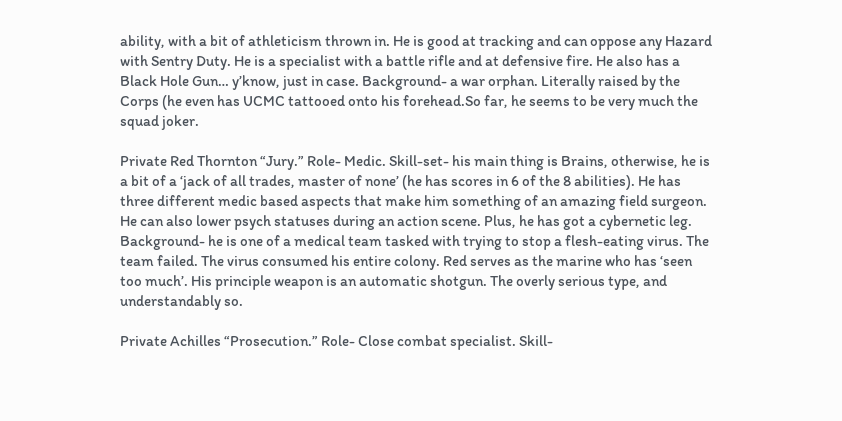ability, with a bit of athleticism thrown in. He is good at tracking and can oppose any Hazard with Sentry Duty. He is a specialist with a battle rifle and at defensive fire. He also has a Black Hole Gun… y’know, just in case. Background- a war orphan. Literally raised by the Corps (he even has UCMC tattooed onto his forehead.So far, he seems to be very much the squad joker.

Private Red Thornton “Jury.” Role- Medic. Skill-set- his main thing is Brains, otherwise, he is a bit of a ‘jack of all trades, master of none’ (he has scores in 6 of the 8 abilities). He has three different medic based aspects that make him something of an amazing field surgeon. He can also lower psych statuses during an action scene. Plus, he has got a cybernetic leg. Background- he is one of a medical team tasked with trying to stop a flesh-eating virus. The team failed. The virus consumed his entire colony. Red serves as the marine who has ‘seen too much’. His principle weapon is an automatic shotgun. The overly serious type, and understandably so.

Private Achilles “Prosecution.” Role- Close combat specialist. Skill-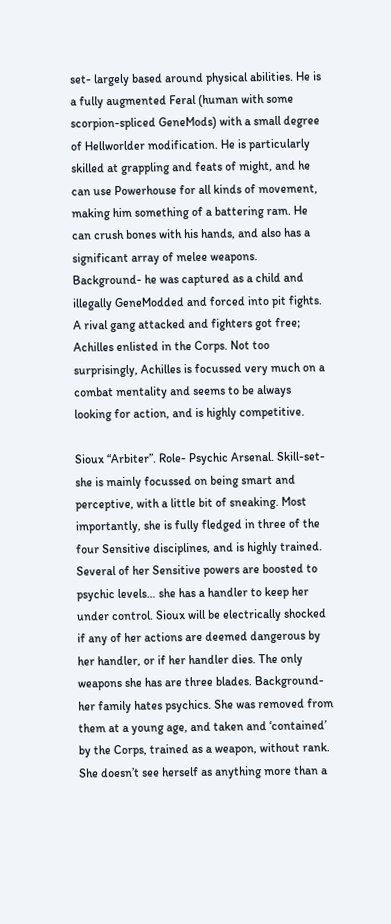set- largely based around physical abilities. He is a fully augmented Feral (human with some scorpion-spliced GeneMods) with a small degree of Hellworlder modification. He is particularly skilled at grappling and feats of might, and he can use Powerhouse for all kinds of movement, making him something of a battering ram. He can crush bones with his hands, and also has a significant array of melee weapons. Background- he was captured as a child and illegally GeneModded and forced into pit fights. A rival gang attacked and fighters got free; Achilles enlisted in the Corps. Not too surprisingly, Achilles is focussed very much on a combat mentality and seems to be always looking for action, and is highly competitive.

Sioux “Arbiter”. Role- Psychic Arsenal. Skill-set- she is mainly focussed on being smart and perceptive, with a little bit of sneaking. Most importantly, she is fully fledged in three of the four Sensitive disciplines, and is highly trained. Several of her Sensitive powers are boosted to psychic levels… she has a handler to keep her under control. Sioux will be electrically shocked if any of her actions are deemed dangerous by her handler, or if her handler dies. The only weapons she has are three blades. Background- her family hates psychics. She was removed from them at a young age, and taken and ‘contained’ by the Corps, trained as a weapon, without rank. She doesn’t see herself as anything more than a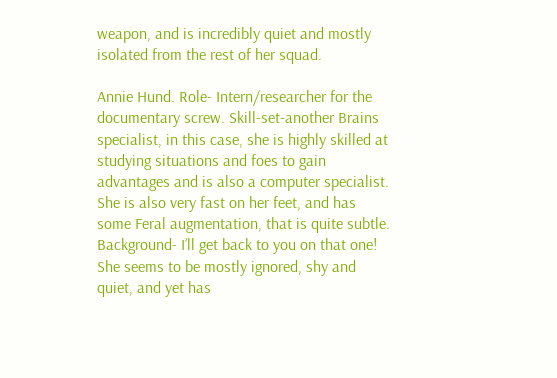weapon, and is incredibly quiet and mostly isolated from the rest of her squad.

Annie Hund. Role- Intern/researcher for the documentary screw. Skill-set-another Brains specialist, in this case, she is highly skilled at studying situations and foes to gain advantages and is also a computer specialist. She is also very fast on her feet, and has some Feral augmentation, that is quite subtle. Background- I’ll get back to you on that one! She seems to be mostly ignored, shy and quiet, and yet has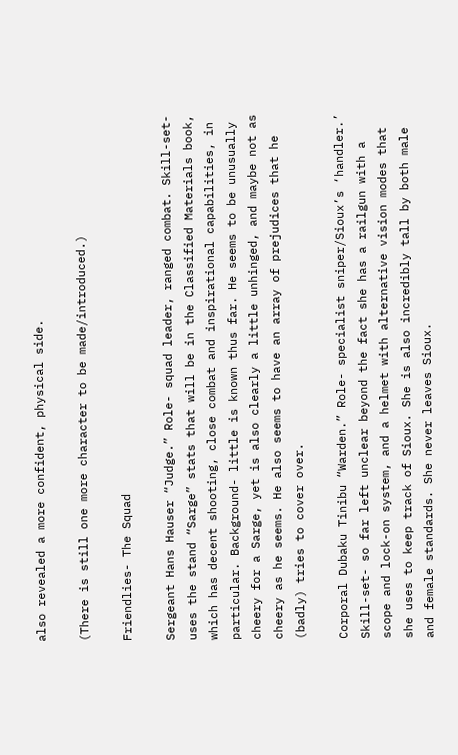also revealed a more confident, physical side.

(There is still one more character to be made/introduced.)

Friendlies- The Squad

Sergeant Hans Hauser “Judge.” Role- squad leader, ranged combat. Skill-set- uses the stand “Sarge” stats that will be in the Classified Materials book, which has decent shooting, close combat and inspirational capabilities, in particular. Background- little is known thus far. He seems to be unusually cheery for a Sarge, yet is also clearly a little unhinged, and maybe not as cheery as he seems. He also seems to have an array of prejudices that he (badly) tries to cover over.

Corporal Dubaku Tinibu “Warden.” Role- specialist sniper/Sioux’s ‘handler.’ Skill-set- so far left unclear beyond the fact she has a railgun with a scope and lock-on system, and a helmet with alternative vision modes that she uses to keep track of Sioux. She is also incredibly tall by both male and female standards. She never leaves Sioux.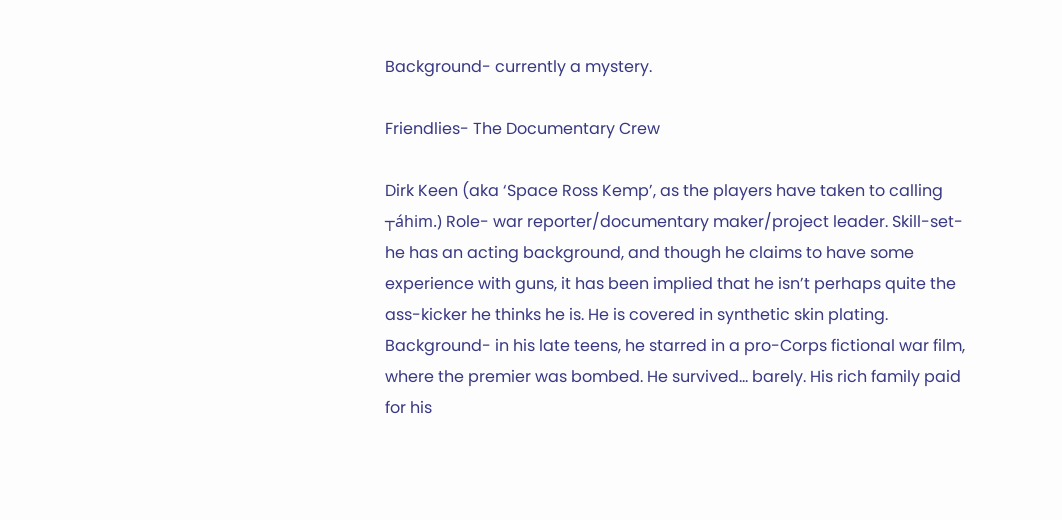Background- currently a mystery.

Friendlies- The Documentary Crew

Dirk Keen (aka ‘Space Ross Kemp’, as the players have taken to calling ┬áhim.) Role- war reporter/documentary maker/project leader. Skill-set- he has an acting background, and though he claims to have some experience with guns, it has been implied that he isn’t perhaps quite the ass-kicker he thinks he is. He is covered in synthetic skin plating. Background- in his late teens, he starred in a pro-Corps fictional war film, where the premier was bombed. He survived… barely. His rich family paid for his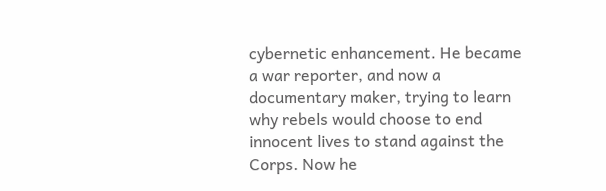cybernetic enhancement. He became a war reporter, and now a documentary maker, trying to learn why rebels would choose to end innocent lives to stand against the Corps. Now he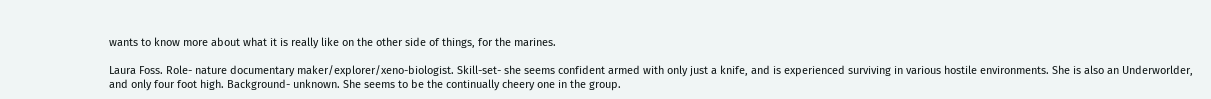wants to know more about what it is really like on the other side of things, for the marines.

Laura Foss. Role- nature documentary maker/explorer/xeno-biologist. Skill-set- she seems confident armed with only just a knife, and is experienced surviving in various hostile environments. She is also an Underworlder, and only four foot high. Background- unknown. She seems to be the continually cheery one in the group.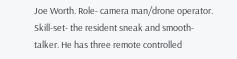Joe Worth. Role- camera man/drone operator. Skill-set- the resident sneak and smooth-talker. He has three remote controlled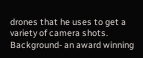drones that he uses to get a variety of camera shots. Background- an award winning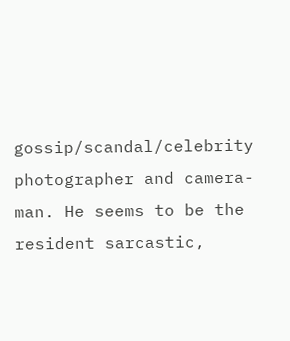gossip/scandal/celebrity photographer and camera-man. He seems to be the resident sarcastic,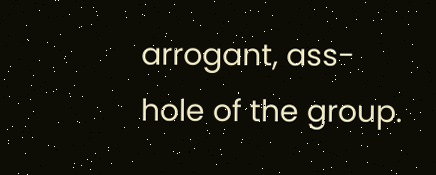arrogant, ass-hole of the group.